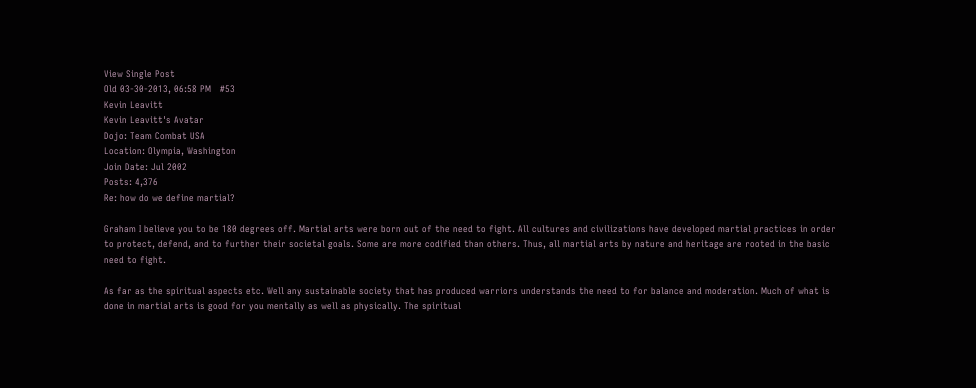View Single Post
Old 03-30-2013, 06:58 PM   #53
Kevin Leavitt
Kevin Leavitt's Avatar
Dojo: Team Combat USA
Location: Olympia, Washington
Join Date: Jul 2002
Posts: 4,376
Re: how do we define martial?

Graham I believe you to be 180 degrees off. Martial arts were born out of the need to fight. All cultures and civilizations have developed martial practices in order to protect, defend, and to further their societal goals. Some are more codified than others. Thus, all martial arts by nature and heritage are rooted in the basic need to fight.

As far as the spiritual aspects etc. Well any sustainable society that has produced warriors understands the need to for balance and moderation. Much of what is done in martial arts is good for you mentally as well as physically. The spiritual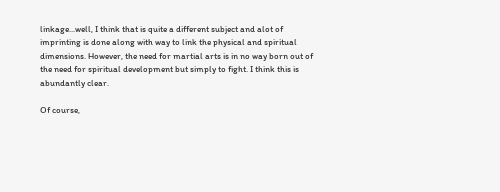linkage...well, I think that is quite a different subject and alot of imprinting is done along with way to link the physical and spiritual dimensions. However, the need for martial arts is in no way born out of the need for spiritual development but simply to fight. I think this is abundantly clear.

Of course,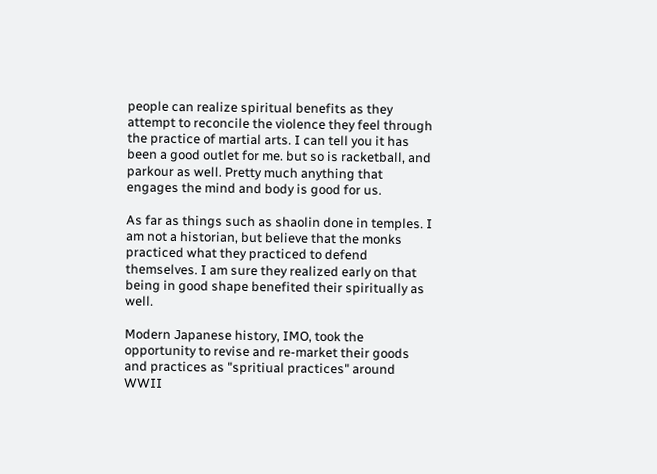people can realize spiritual benefits as they attempt to reconcile the violence they feel through the practice of martial arts. I can tell you it has been a good outlet for me. but so is racketball, and parkour as well. Pretty much anything that engages the mind and body is good for us.

As far as things such as shaolin done in temples. I am not a historian, but believe that the monks practiced what they practiced to defend themselves. I am sure they realized early on that being in good shape benefited their spiritually as well.

Modern Japanese history, IMO, took the opportunity to revise and re-market their goods and practices as "spritiual practices" around WWII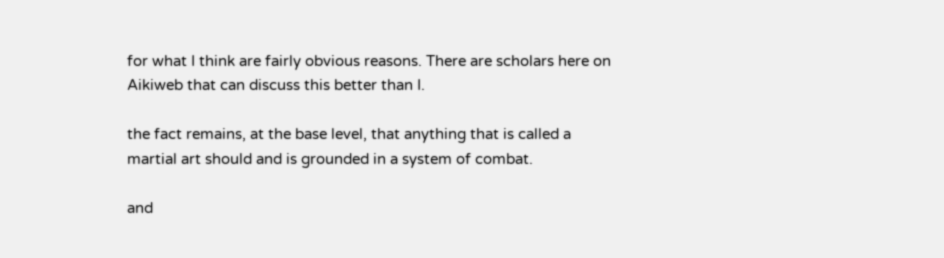for what I think are fairly obvious reasons. There are scholars here on Aikiweb that can discuss this better than I.

the fact remains, at the base level, that anything that is called a martial art should and is grounded in a system of combat.

and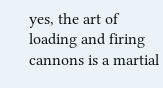yes, the art of loading and firing cannons is a martial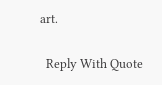art.

  Reply With Quote